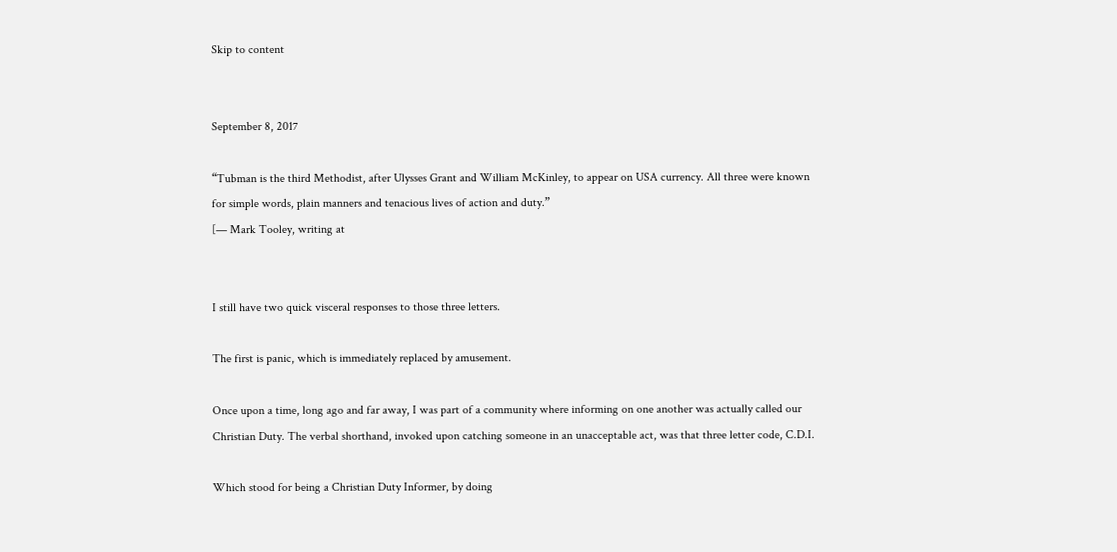Skip to content


September 8, 2017

“Tubman is the third Methodist, after Ulysses Grant and William McKinley, to appear on USA currency. All three were known for simple words, plain manners and tenacious lives of action and duty.”
[— Mark Tooley, writing at


I still have two quick visceral responses to those three letters.

The first is panic, which is immediately replaced by amusement.

Once upon a time, long ago and far away, I was part of a community where informing on one another was actually called our Christian Duty. The verbal shorthand, invoked upon catching someone in an unacceptable act, was that three letter code, C.D.I.

Which stood for being a Christian Duty Informer, by doing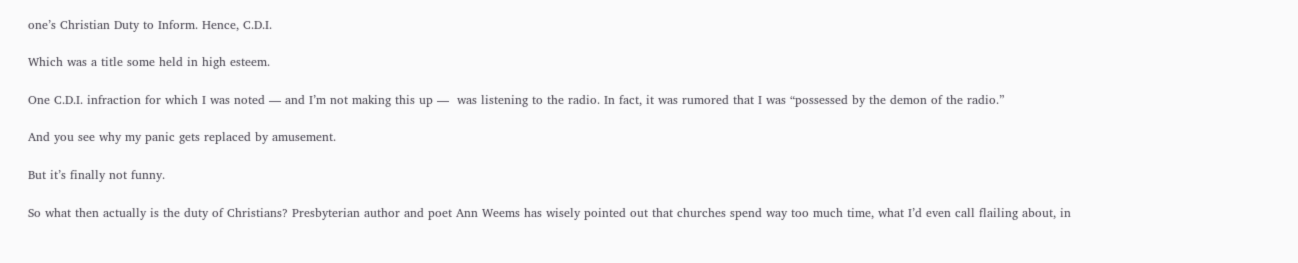one’s Christian Duty to Inform. Hence, C.D.I.

Which was a title some held in high esteem.

One C.D.I. infraction for which I was noted — and I’m not making this up —  was listening to the radio. In fact, it was rumored that I was “possessed by the demon of the radio.”

And you see why my panic gets replaced by amusement.

But it’s finally not funny.

So what then actually is the duty of Christians? Presbyterian author and poet Ann Weems has wisely pointed out that churches spend way too much time, what I’d even call flailing about, in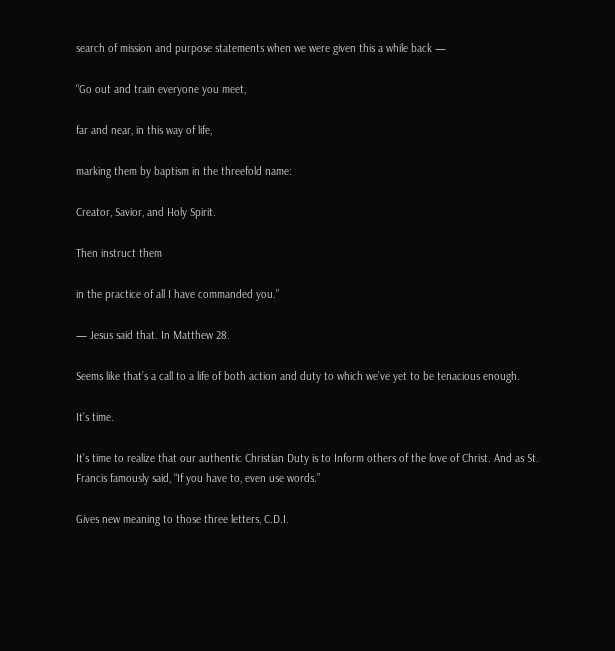search of mission and purpose statements when we were given this a while back —

“Go out and train everyone you meet,

far and near, in this way of life,

marking them by baptism in the threefold name:

Creator, Savior, and Holy Spirit.

Then instruct them

in the practice of all I have commanded you.”

— Jesus said that. In Matthew 28.

Seems like that’s a call to a life of both action and duty to which we’ve yet to be tenacious enough.

It’s time.

It’s time to realize that our authentic Christian Duty is to Inform others of the love of Christ. And as St. Francis famously said, “If you have to, even use words.”

Gives new meaning to those three letters, C.D.I.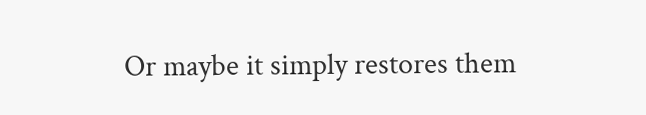Or maybe it simply restores them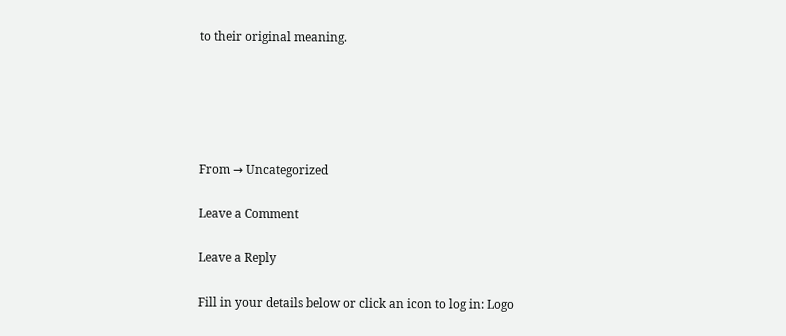to their original meaning.





From → Uncategorized

Leave a Comment

Leave a Reply

Fill in your details below or click an icon to log in: Logo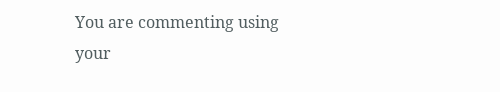You are commenting using your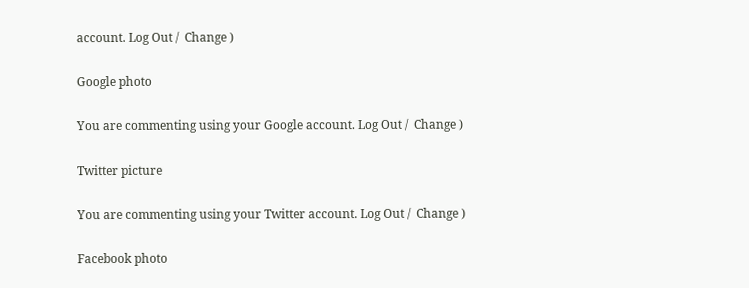account. Log Out /  Change )

Google photo

You are commenting using your Google account. Log Out /  Change )

Twitter picture

You are commenting using your Twitter account. Log Out /  Change )

Facebook photo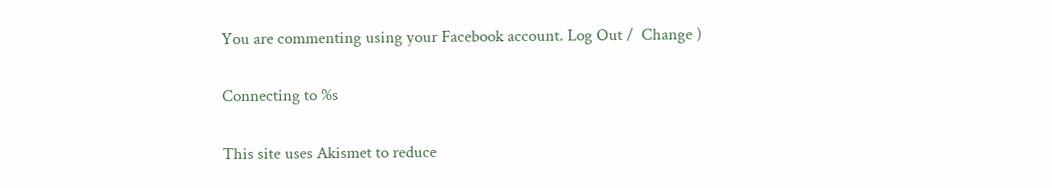You are commenting using your Facebook account. Log Out /  Change )

Connecting to %s

This site uses Akismet to reduce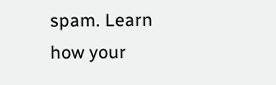spam. Learn how your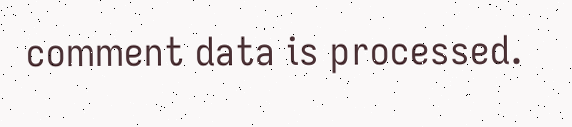comment data is processed.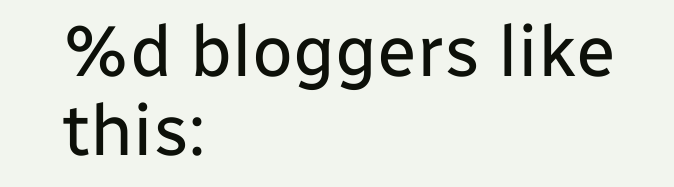%d bloggers like this: